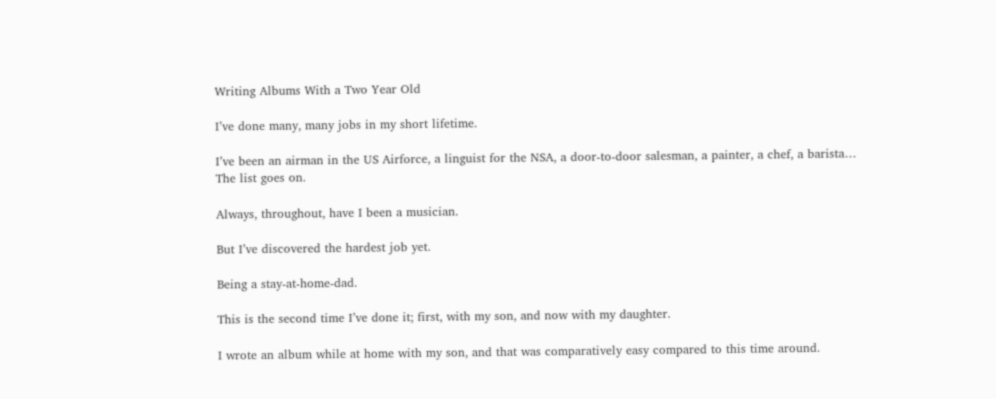Writing Albums With a Two Year Old

I’ve done many, many jobs in my short lifetime.

I’ve been an airman in the US Airforce, a linguist for the NSA, a door-to-door salesman, a painter, a chef, a barista…  The list goes on.

Always, throughout, have I been a musician.

But I’ve discovered the hardest job yet.

Being a stay-at-home-dad.

This is the second time I’ve done it; first, with my son, and now with my daughter.

I wrote an album while at home with my son, and that was comparatively easy compared to this time around.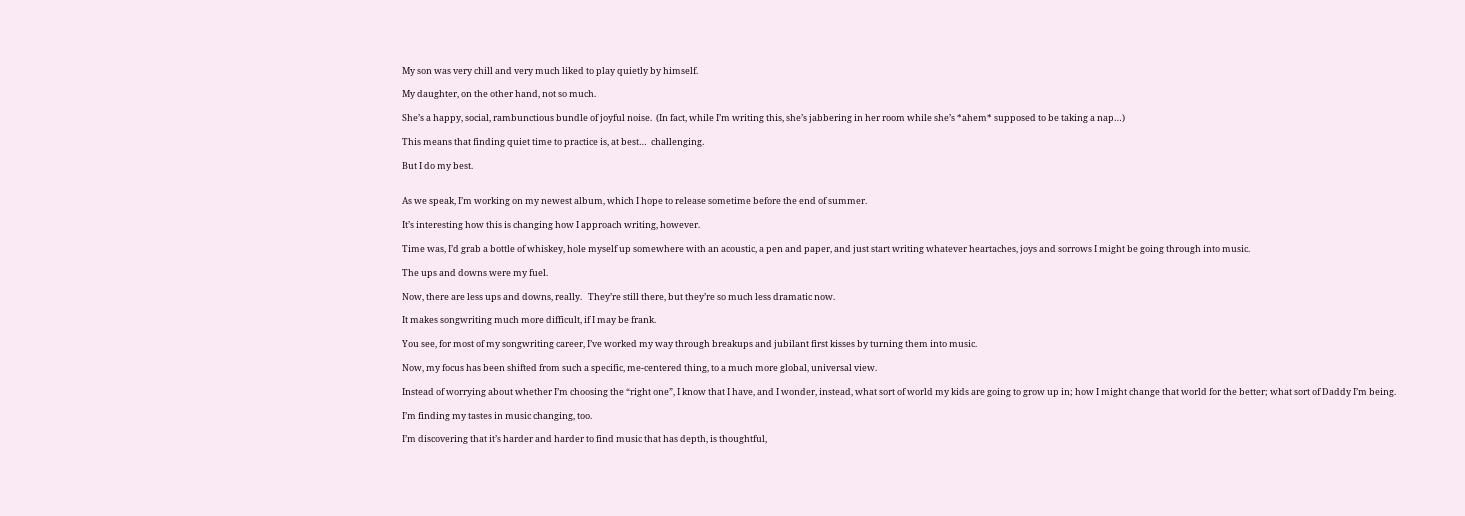My son was very chill and very much liked to play quietly by himself.

My daughter, on the other hand, not so much.

She’s a happy, social, rambunctious bundle of joyful noise.  (In fact, while I’m writing this, she’s jabbering in her room while she’s *ahem* supposed to be taking a nap…)

This means that finding quiet time to practice is, at best…  challenging.

But I do my best.


As we speak, I’m working on my newest album, which I hope to release sometime before the end of summer.

It’s interesting how this is changing how I approach writing, however.

Time was, I’d grab a bottle of whiskey, hole myself up somewhere with an acoustic, a pen and paper, and just start writing whatever heartaches, joys and sorrows I might be going through into music.

The ups and downs were my fuel.

Now, there are less ups and downs, really.   They’re still there, but they’re so much less dramatic now.

It makes songwriting much more difficult, if I may be frank.

You see, for most of my songwriting career, I’ve worked my way through breakups and jubilant first kisses by turning them into music.

Now, my focus has been shifted from such a specific, me-centered thing, to a much more global, universal view.

Instead of worrying about whether I’m choosing the “right one”, I know that I have, and I wonder, instead, what sort of world my kids are going to grow up in; how I might change that world for the better; what sort of Daddy I’m being.

I’m finding my tastes in music changing, too.

I’m discovering that it’s harder and harder to find music that has depth, is thoughtful,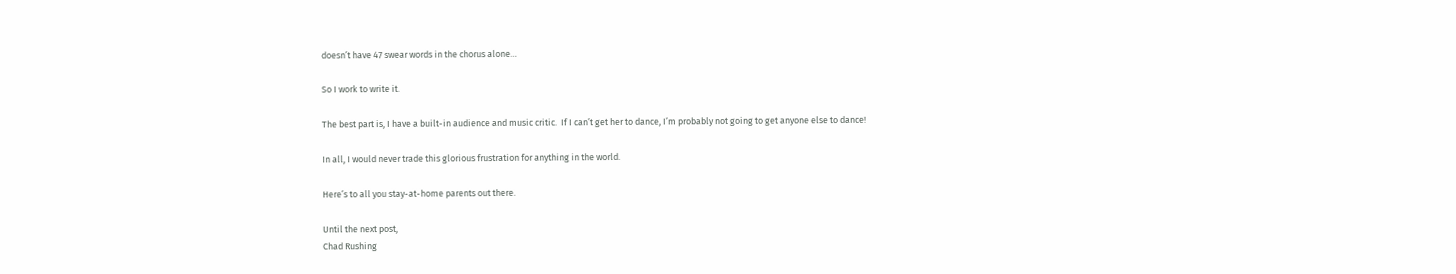doesn’t have 47 swear words in the chorus alone…

So I work to write it.

The best part is, I have a built-in audience and music critic.  If I can’t get her to dance, I’m probably not going to get anyone else to dance!

In all, I would never trade this glorious frustration for anything in the world.

Here’s to all you stay-at-home parents out there.

Until the next post,
Chad Rushing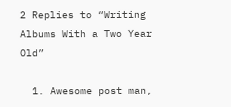2 Replies to “Writing Albums With a Two Year Old”

  1. Awesome post man,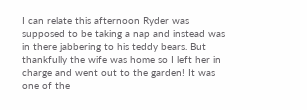I can relate this afternoon Ryder was supposed to be taking a nap and instead was in there jabbering to his teddy bears. But thankfully the wife was home so I left her in charge and went out to the garden! It was one of the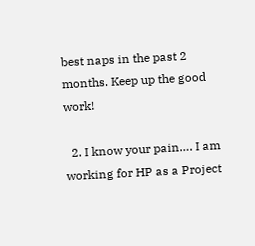best naps in the past 2 months. Keep up the good work!

  2. I know your pain…. I am working for HP as a Project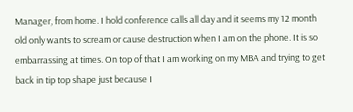Manager, from home. I hold conference calls all day and it seems my 12 month old only wants to scream or cause destruction when I am on the phone. It is so embarrassing at times. On top of that I am working on my MBA and trying to get back in tip top shape just because I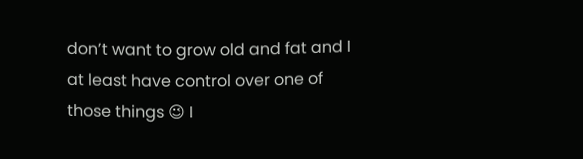don’t want to grow old and fat and I at least have control over one of those things 😉 I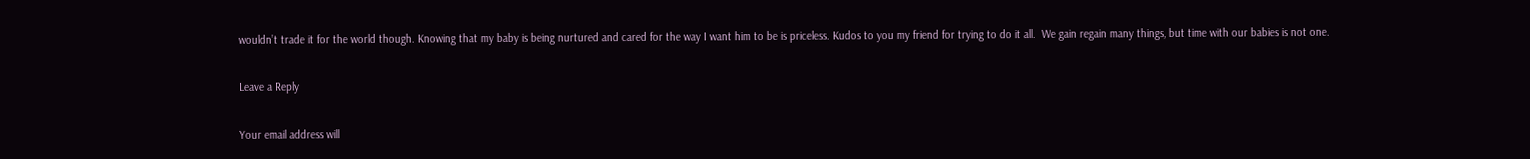wouldn’t trade it for the world though. Knowing that my baby is being nurtured and cared for the way I want him to be is priceless. Kudos to you my friend for trying to do it all.  We gain regain many things, but time with our babies is not one.

Leave a Reply

Your email address will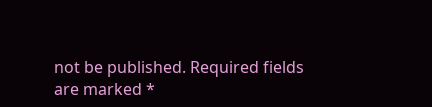not be published. Required fields are marked *